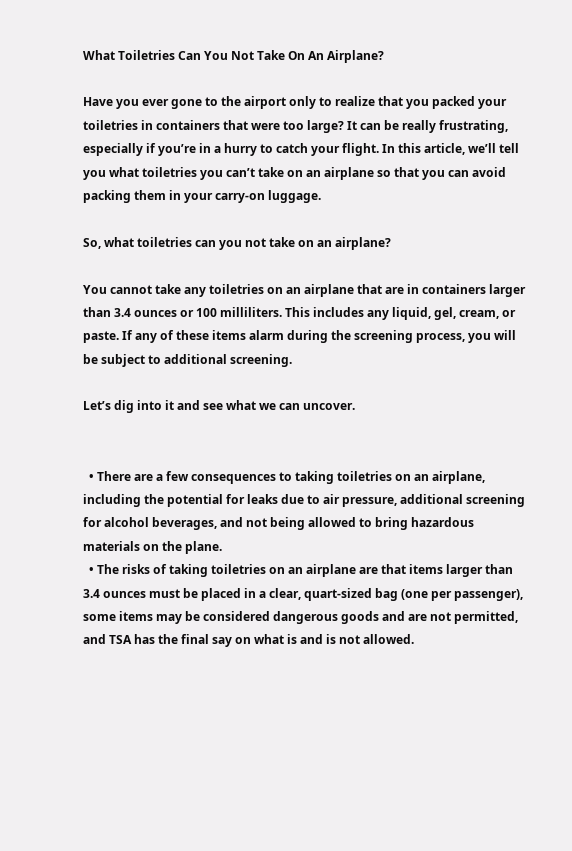What Toiletries Can You Not Take On An Airplane?

Have you ever gone to the airport only to realize that you packed your toiletries in containers that were too large? It can be really frustrating, especially if you’re in a hurry to catch your flight. In this article, we’ll tell you what toiletries you can’t take on an airplane so that you can avoid packing them in your carry-on luggage.

So, what toiletries can you not take on an airplane?

You cannot take any toiletries on an airplane that are in containers larger than 3.4 ounces or 100 milliliters. This includes any liquid, gel, cream, or paste. If any of these items alarm during the screening process, you will be subject to additional screening.

Let’s dig into it and see what we can uncover.


  • There are a few consequences to taking toiletries on an airplane, including the potential for leaks due to air pressure, additional screening for alcohol beverages, and not being allowed to bring hazardous materials on the plane.
  • The risks of taking toiletries on an airplane are that items larger than 3.4 ounces must be placed in a clear, quart-sized bag (one per passenger), some items may be considered dangerous goods and are not permitted, and TSA has the final say on what is and is not allowed.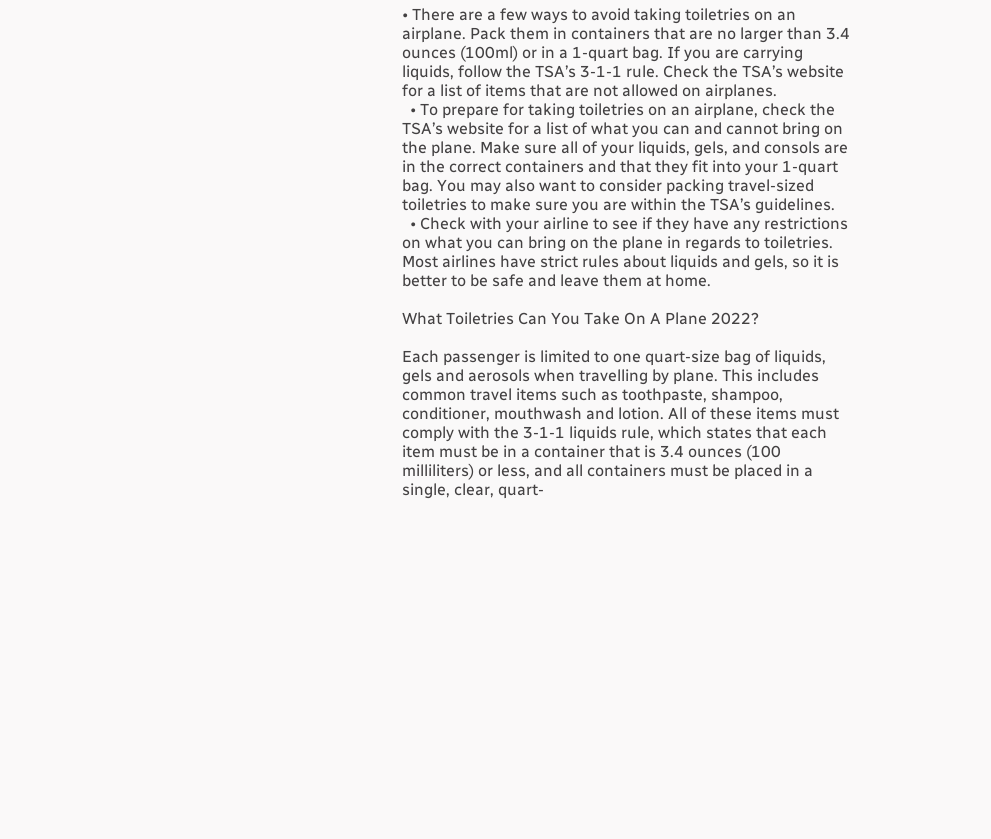• There are a few ways to avoid taking toiletries on an airplane. Pack them in containers that are no larger than 3.4 ounces (100ml) or in a 1-quart bag. If you are carrying liquids, follow the TSA’s 3-1-1 rule. Check the TSA’s website for a list of items that are not allowed on airplanes.
  • To prepare for taking toiletries on an airplane, check the TSA’s website for a list of what you can and cannot bring on the plane. Make sure all of your liquids, gels, and consols are in the correct containers and that they fit into your 1-quart bag. You may also want to consider packing travel-sized toiletries to make sure you are within the TSA’s guidelines.
  • Check with your airline to see if they have any restrictions on what you can bring on the plane in regards to toiletries. Most airlines have strict rules about liquids and gels, so it is better to be safe and leave them at home.

What Toiletries Can You Take On A Plane 2022?

Each passenger is limited to one quart-size bag of liquids, gels and aerosols when travelling by plane. This includes common travel items such as toothpaste, shampoo, conditioner, mouthwash and lotion. All of these items must comply with the 3-1-1 liquids rule, which states that each item must be in a container that is 3.4 ounces (100 milliliters) or less, and all containers must be placed in a single, clear, quart-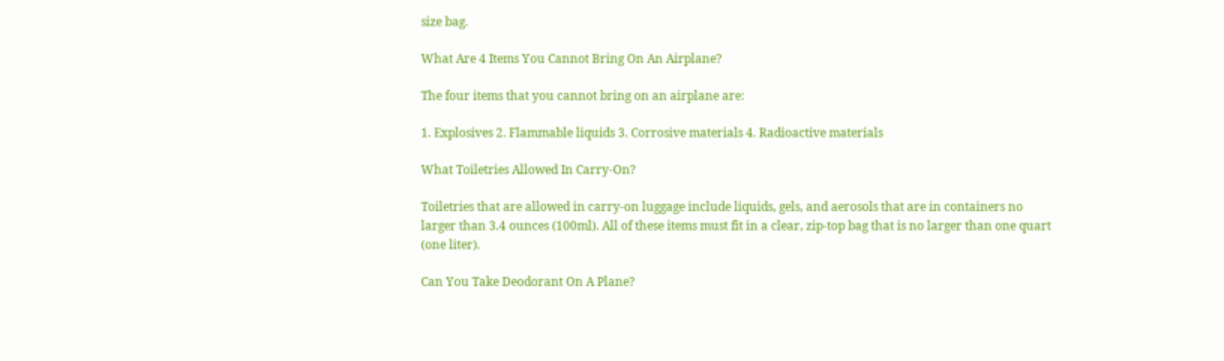size bag.

What Are 4 Items You Cannot Bring On An Airplane?

The four items that you cannot bring on an airplane are:

1. Explosives 2. Flammable liquids 3. Corrosive materials 4. Radioactive materials

What Toiletries Allowed In Carry-On?

Toiletries that are allowed in carry-on luggage include liquids, gels, and aerosols that are in containers no larger than 3.4 ounces (100ml). All of these items must fit in a clear, zip-top bag that is no larger than one quart (one liter).

Can You Take Deodorant On A Plane?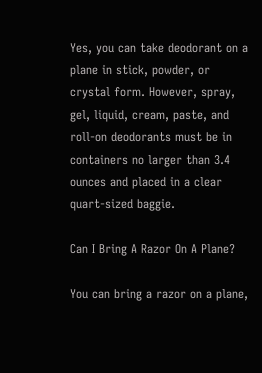Yes, you can take deodorant on a plane in stick, powder, or crystal form. However, spray, gel, liquid, cream, paste, and roll-on deodorants must be in containers no larger than 3.4 ounces and placed in a clear quart-sized baggie.

Can I Bring A Razor On A Plane?

You can bring a razor on a plane,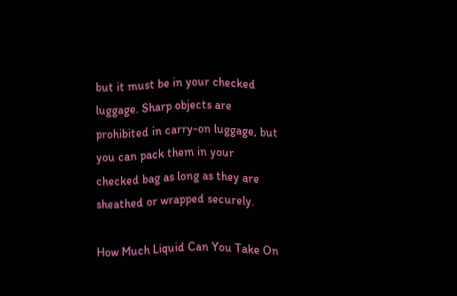but it must be in your checked luggage. Sharp objects are prohibited in carry-on luggage, but you can pack them in your checked bag as long as they are sheathed or wrapped securely.

How Much Liquid Can You Take On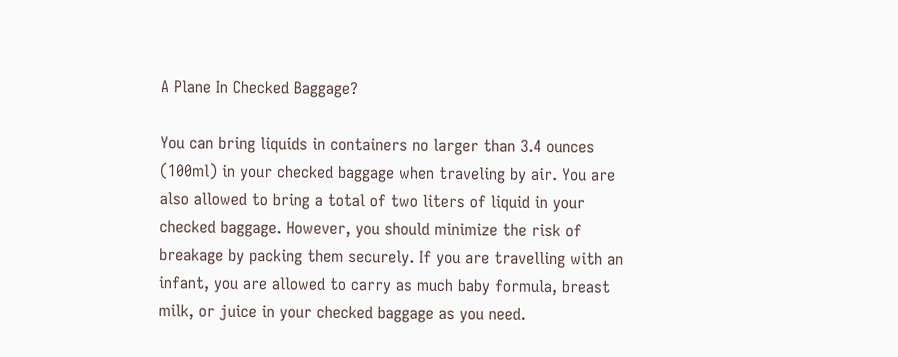A Plane In Checked Baggage?

You can bring liquids in containers no larger than 3.4 ounces (100ml) in your checked baggage when traveling by air. You are also allowed to bring a total of two liters of liquid in your checked baggage. However, you should minimize the risk of breakage by packing them securely. If you are travelling with an infant, you are allowed to carry as much baby formula, breast milk, or juice in your checked baggage as you need.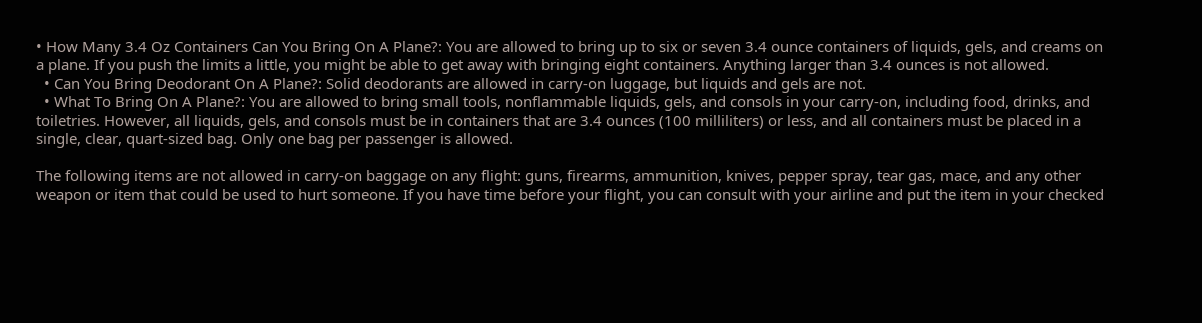• How Many 3.4 Oz Containers Can You Bring On A Plane?: You are allowed to bring up to six or seven 3.4 ounce containers of liquids, gels, and creams on a plane. If you push the limits a little, you might be able to get away with bringing eight containers. Anything larger than 3.4 ounces is not allowed.
  • Can You Bring Deodorant On A Plane?: Solid deodorants are allowed in carry-on luggage, but liquids and gels are not.
  • What To Bring On A Plane?: You are allowed to bring small tools, nonflammable liquids, gels, and consols in your carry-on, including food, drinks, and toiletries. However, all liquids, gels, and consols must be in containers that are 3.4 ounces (100 milliliters) or less, and all containers must be placed in a single, clear, quart-sized bag. Only one bag per passenger is allowed.

The following items are not allowed in carry-on baggage on any flight: guns, firearms, ammunition, knives, pepper spray, tear gas, mace, and any other weapon or item that could be used to hurt someone. If you have time before your flight, you can consult with your airline and put the item in your checked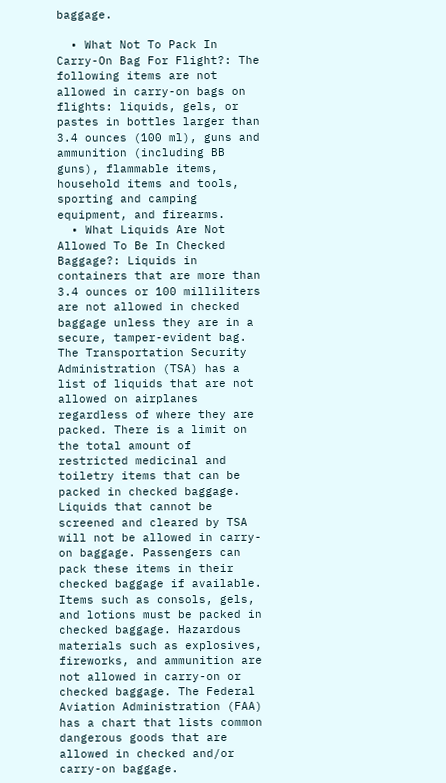baggage.

  • What Not To Pack In Carry-On Bag For Flight?: The following items are not allowed in carry-on bags on flights: liquids, gels, or pastes in bottles larger than 3.4 ounces (100 ml), guns and ammunition (including BB guns), flammable items, household items and tools, sporting and camping equipment, and firearms.
  • What Liquids Are Not Allowed To Be In Checked Baggage?: Liquids in containers that are more than 3.4 ounces or 100 milliliters are not allowed in checked baggage unless they are in a secure, tamper-evident bag. The Transportation Security Administration (TSA) has a list of liquids that are not allowed on airplanes regardless of where they are packed. There is a limit on the total amount of restricted medicinal and toiletry items that can be packed in checked baggage. Liquids that cannot be screened and cleared by TSA will not be allowed in carry-on baggage. Passengers can pack these items in their checked baggage if available. Items such as consols, gels, and lotions must be packed in checked baggage. Hazardous materials such as explosives, fireworks, and ammunition are not allowed in carry-on or checked baggage. The Federal Aviation Administration (FAA) has a chart that lists common dangerous goods that are allowed in checked and/or carry-on baggage.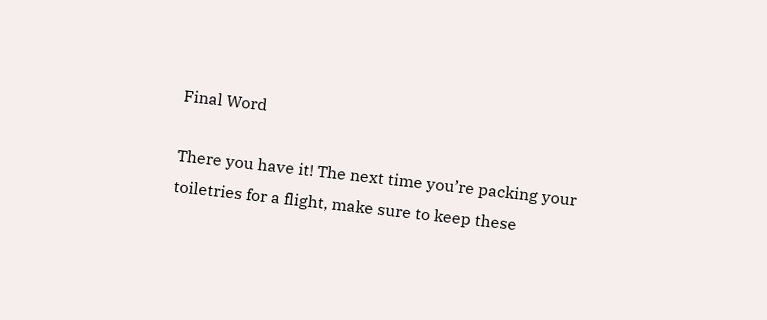Final Word

There you have it! The next time you’re packing your toiletries for a flight, make sure to keep these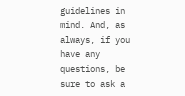guidelines in mind. And, as always, if you have any questions, be sure to ask a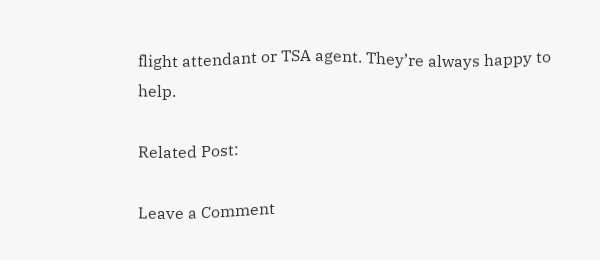flight attendant or TSA agent. They’re always happy to help.

Related Post:

Leave a Comment